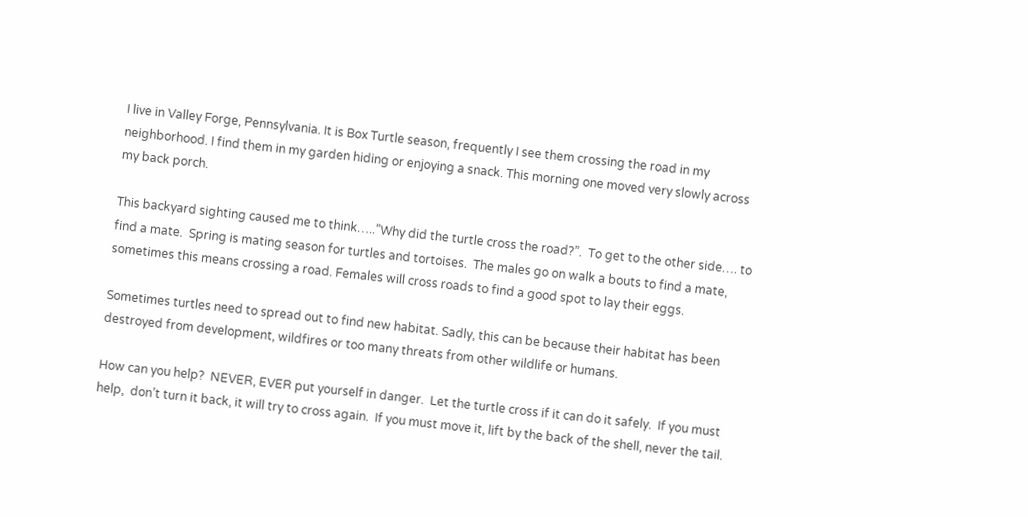I live in Valley Forge, Pennsylvania. It is Box Turtle season, frequently I see them crossing the road in my neighborhood. I find them in my garden hiding or enjoying a snack. This morning one moved very slowly across my back porch.

This backyard sighting caused me to think…..”Why did the turtle cross the road?”.  To get to the other side…. to find a mate.  Spring is mating season for turtles and tortoises.  The males go on walk a bouts to find a mate, sometimes this means crossing a road. Females will cross roads to find a good spot to lay their eggs.

Sometimes turtles need to spread out to find new habitat. Sadly, this can be because their habitat has been destroyed from development, wildfires or too many threats from other wildlife or humans.

How can you help?  NEVER, EVER put yourself in danger.  Let the turtle cross if it can do it safely.  If you must help,  don’t turn it back, it will try to cross again.  If you must move it, lift by the back of the shell, never the tail.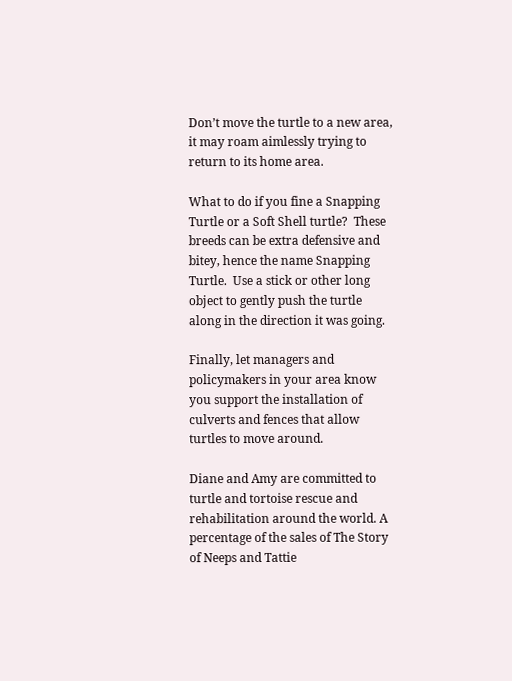Don’t move the turtle to a new area, it may roam aimlessly trying to return to its home area.

What to do if you fine a Snapping Turtle or a Soft Shell turtle?  These breeds can be extra defensive and bitey, hence the name Snapping Turtle.  Use a stick or other long object to gently push the turtle along in the direction it was going.

Finally, let managers and policymakers in your area know you support the installation of culverts and fences that allow turtles to move around.

Diane and Amy are committed to turtle and tortoise rescue and rehabilitation around the world. A percentage of the sales of The Story of Neeps and Tattie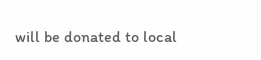will be donated to local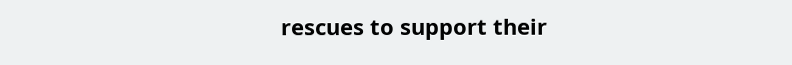rescues to support their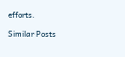efforts.

Similar Posts